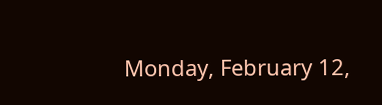Monday, February 12,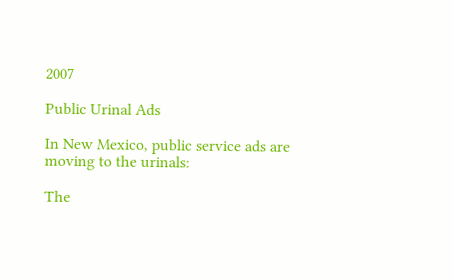2007

Public Urinal Ads

In New Mexico, public service ads are moving to the urinals:

The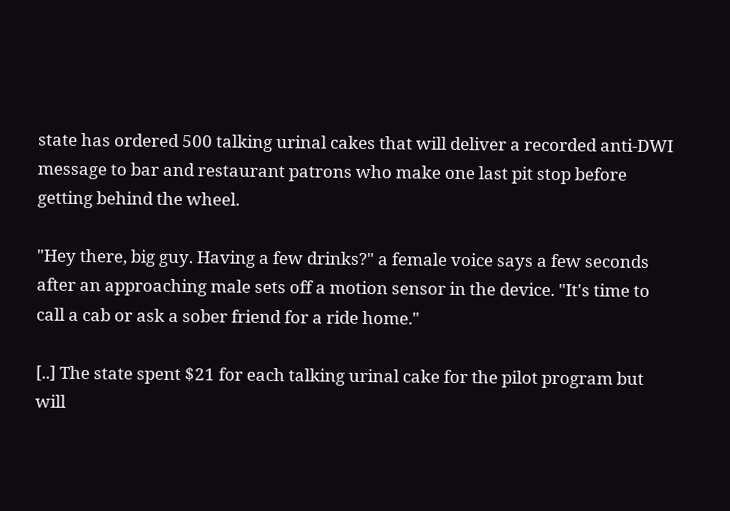state has ordered 500 talking urinal cakes that will deliver a recorded anti-DWI message to bar and restaurant patrons who make one last pit stop before getting behind the wheel.

"Hey there, big guy. Having a few drinks?" a female voice says a few seconds after an approaching male sets off a motion sensor in the device. "It's time to call a cab or ask a sober friend for a ride home."

[..] The state spent $21 for each talking urinal cake for the pilot program but will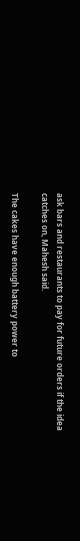ask bars and restaurants to pay for future orders if the idea catches on, Mahesh said.

The cakes have enough battery power to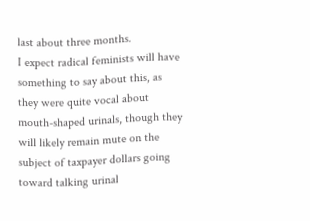last about three months.
I expect radical feminists will have something to say about this, as they were quite vocal about mouth-shaped urinals, though they will likely remain mute on the subject of taxpayer dollars going toward talking urinal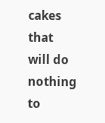cakes that will do nothing to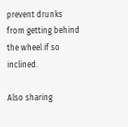prevent drunks from getting behind the wheel if so inclined.

Also sharing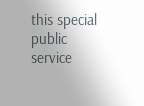this special public service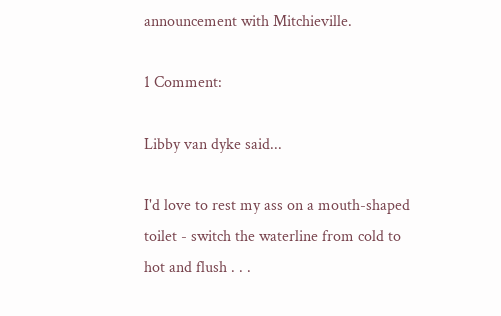announcement with Mitchieville.

1 Comment:

Libby van dyke said...

I'd love to rest my ass on a mouth-shaped toilet - switch the waterline from cold to hot and flush . . .